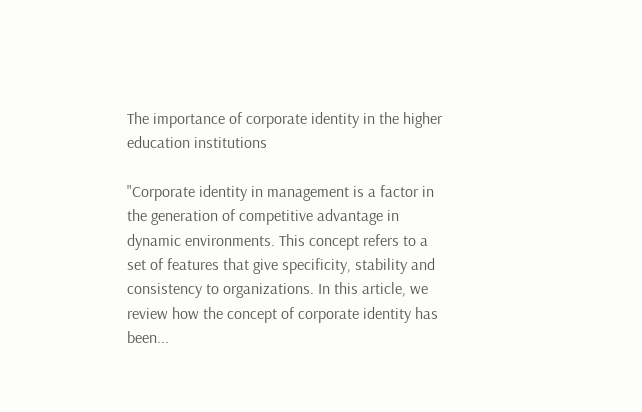The importance of corporate identity in the higher education institutions

"Corporate identity in management is a factor in the generation of competitive advantage in dynamic environments. This concept refers to a set of features that give specificity, stability and consistency to organizations. In this article, we review how the concept of corporate identity has been...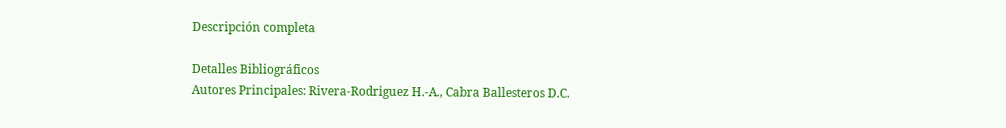Descripción completa

Detalles Bibliográficos
Autores Principales: Rivera-Rodriguez H.-A., Cabra Ballesteros D.C.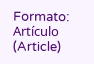Formato: Artículo (Article)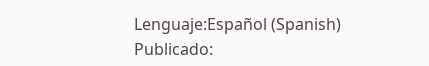Lenguaje:Español (Spanish)
Publicado: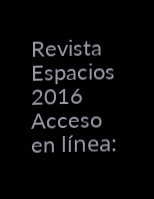Revista Espacios 2016
Acceso en línea: